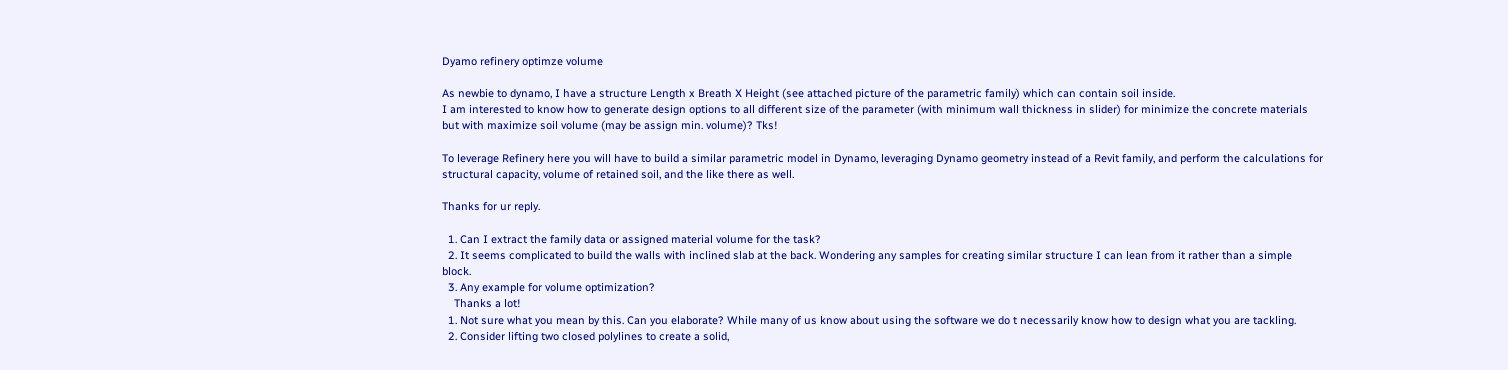Dyamo refinery optimze volume

As newbie to dynamo, I have a structure Length x Breath X Height (see attached picture of the parametric family) which can contain soil inside.
I am interested to know how to generate design options to all different size of the parameter (with minimum wall thickness in slider) for minimize the concrete materials but with maximize soil volume (may be assign min. volume)? Tks!

To leverage Refinery here you will have to build a similar parametric model in Dynamo, leveraging Dynamo geometry instead of a Revit family, and perform the calculations for structural capacity, volume of retained soil, and the like there as well.

Thanks for ur reply.

  1. Can I extract the family data or assigned material volume for the task?
  2. It seems complicated to build the walls with inclined slab at the back. Wondering any samples for creating similar structure I can lean from it rather than a simple block.
  3. Any example for volume optimization?
    Thanks a lot!
  1. Not sure what you mean by this. Can you elaborate? While many of us know about using the software we do t necessarily know how to design what you are tackling.
  2. Consider lifting two closed polylines to create a solid,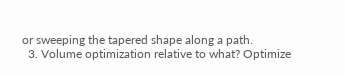or sweeping the tapered shape along a path.
  3. Volume optimization relative to what? Optimize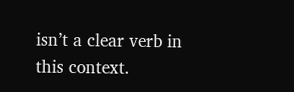isn’t a clear verb in this context.